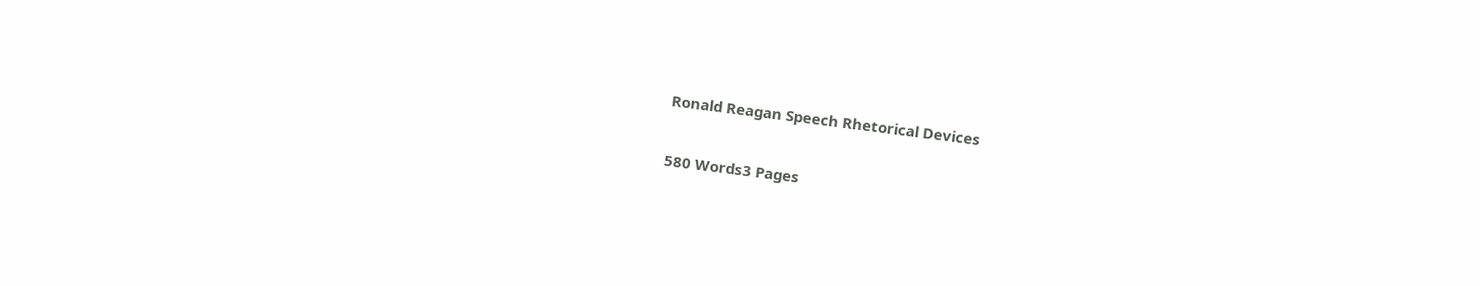Ronald Reagan Speech Rhetorical Devices

580 Words3 Pages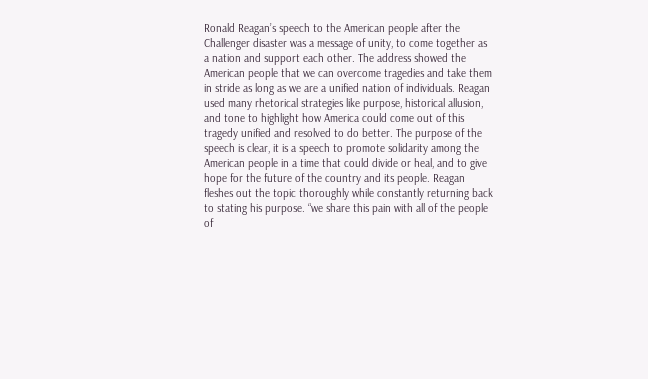Ronald Reagan’s speech to the American people after the Challenger disaster was a message of unity, to come together as a nation and support each other. The address showed the American people that we can overcome tragedies and take them in stride as long as we are a unified nation of individuals. Reagan used many rhetorical strategies like purpose, historical allusion, and tone to highlight how America could come out of this tragedy unified and resolved to do better. The purpose of the speech is clear, it is a speech to promote solidarity among the American people in a time that could divide or heal, and to give hope for the future of the country and its people. Reagan fleshes out the topic thoroughly while constantly returning back to stating his purpose. “we share this pain with all of the people of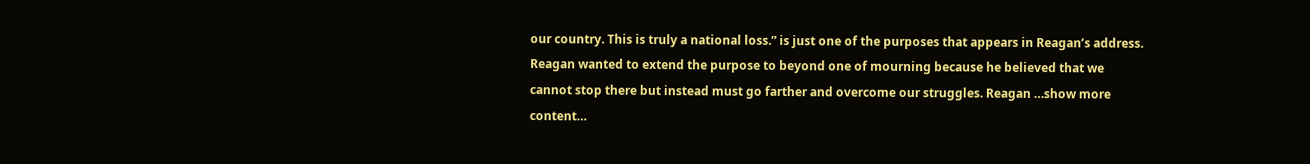our country. This is truly a national loss.” is just one of the purposes that appears in Reagan’s address. Reagan wanted to extend the purpose to beyond one of mourning because he believed that we cannot stop there but instead must go farther and overcome our struggles. Reagan …show more content…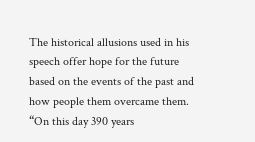The historical allusions used in his speech offer hope for the future based on the events of the past and how people them overcame them. “On this day 390 years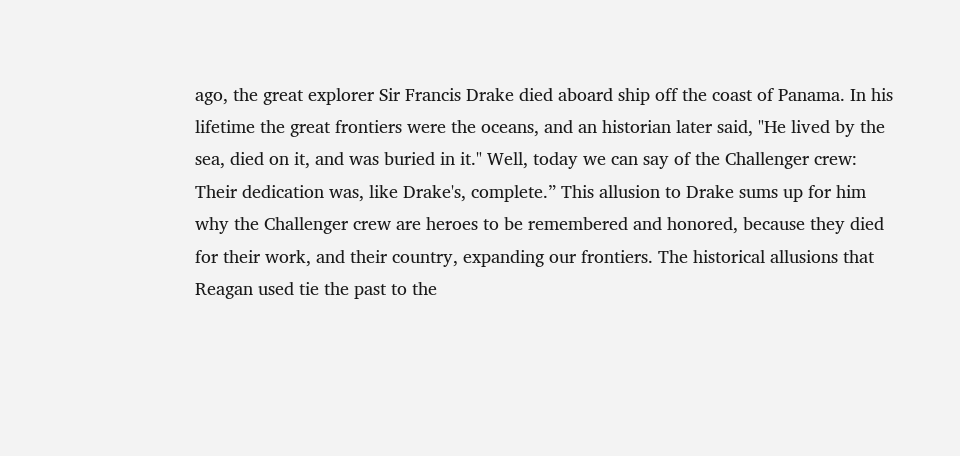ago, the great explorer Sir Francis Drake died aboard ship off the coast of Panama. In his lifetime the great frontiers were the oceans, and an historian later said, "He lived by the sea, died on it, and was buried in it." Well, today we can say of the Challenger crew: Their dedication was, like Drake's, complete.” This allusion to Drake sums up for him why the Challenger crew are heroes to be remembered and honored, because they died for their work, and their country, expanding our frontiers. The historical allusions that Reagan used tie the past to the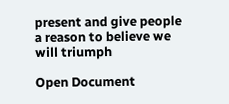present and give people a reason to believe we will triumph

Open Document